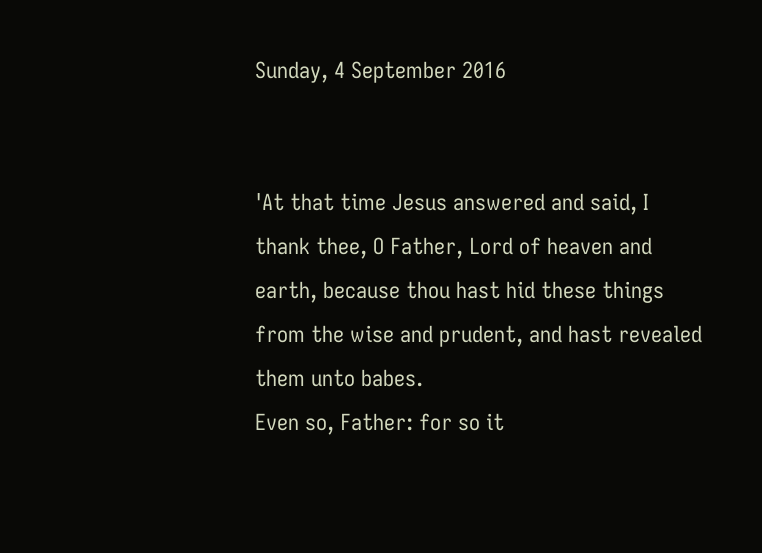Sunday, 4 September 2016


'At that time Jesus answered and said, I thank thee, O Father, Lord of heaven and earth, because thou hast hid these things from the wise and prudent, and hast revealed them unto babes.
Even so, Father: for so it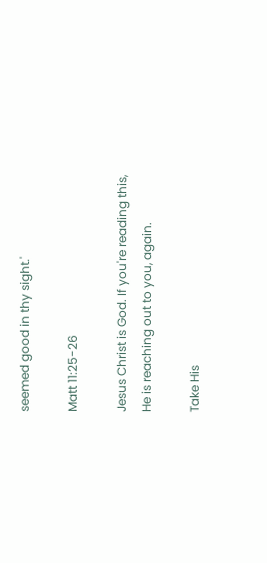seemed good in thy sight.'

Matt 11:25-26

Jesus Christ is God. If you're reading this, He is reaching out to you, again.

Take His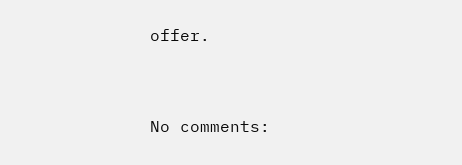offer.


No comments: